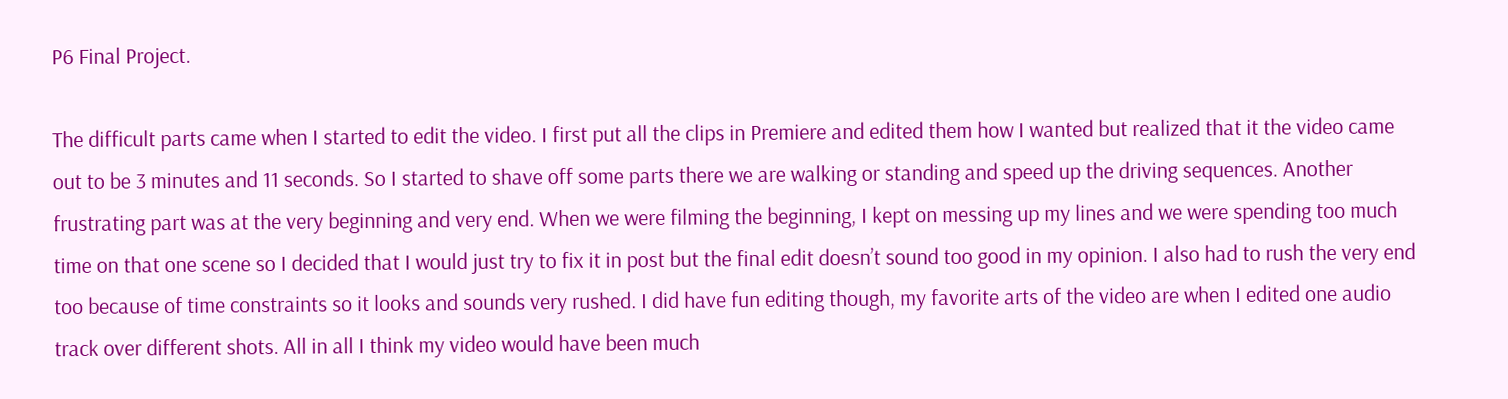P6 Final Project.

The difficult parts came when I started to edit the video. I first put all the clips in Premiere and edited them how I wanted but realized that it the video came out to be 3 minutes and 11 seconds. So I started to shave off some parts there we are walking or standing and speed up the driving sequences. Another frustrating part was at the very beginning and very end. When we were filming the beginning, I kept on messing up my lines and we were spending too much time on that one scene so I decided that I would just try to fix it in post but the final edit doesn’t sound too good in my opinion. I also had to rush the very end too because of time constraints so it looks and sounds very rushed. I did have fun editing though, my favorite arts of the video are when I edited one audio track over different shots. All in all I think my video would have been much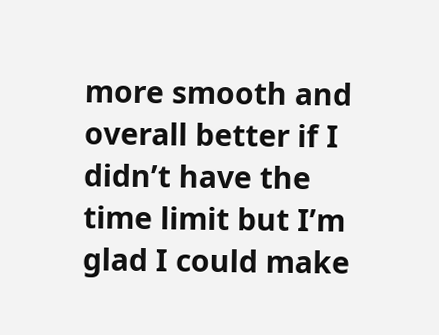more smooth and overall better if I didn’t have the time limit but I’m glad I could make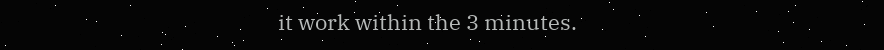it work within the 3 minutes.